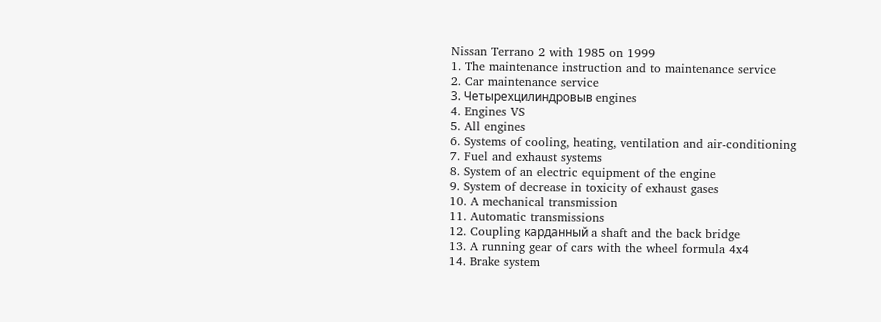Nissan Terrano 2 with 1985 on 1999
1. The maintenance instruction and to maintenance service
2. Car maintenance service
3. Четырехцилиндровыв engines
4. Engines VS
5. All engines
6. Systems of cooling, heating, ventilation and air-conditioning
7. Fuel and exhaust systems
8. System of an electric equipment of the engine
9. System of decrease in toxicity of exhaust gases
10. A mechanical transmission
11. Automatic transmissions
12. Coupling карданный a shaft and the back bridge
13. A running gear of cars with the wheel formula 4x4
14. Brake system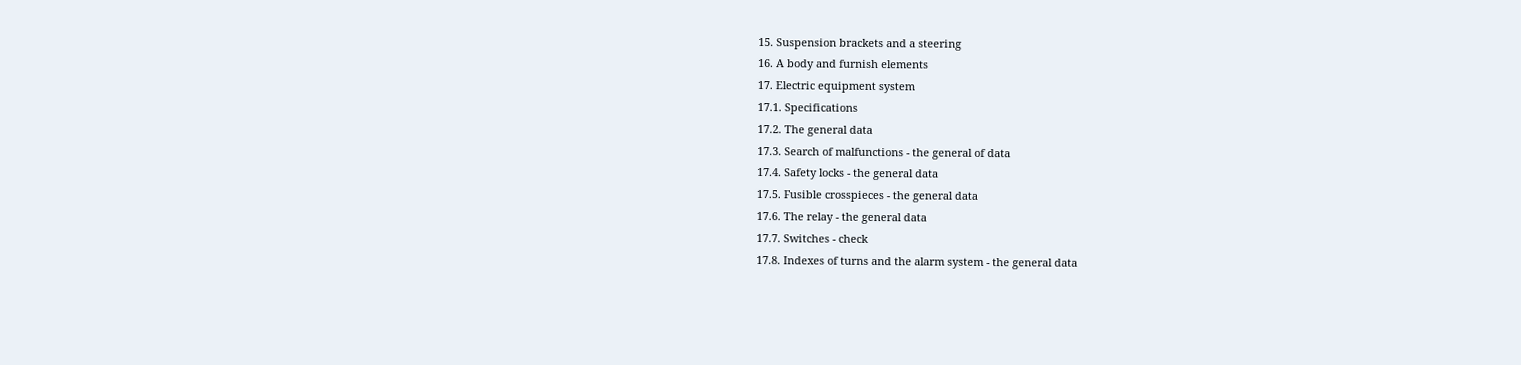15. Suspension brackets and a steering
16. A body and furnish elements
17. Electric equipment system
17.1. Specifications
17.2. The general data
17.3. Search of malfunctions - the general of data
17.4. Safety locks - the general data
17.5. Fusible crosspieces - the general data
17.6. The relay - the general data
17.7. Switches - check
17.8. Indexes of turns and the alarm system - the general data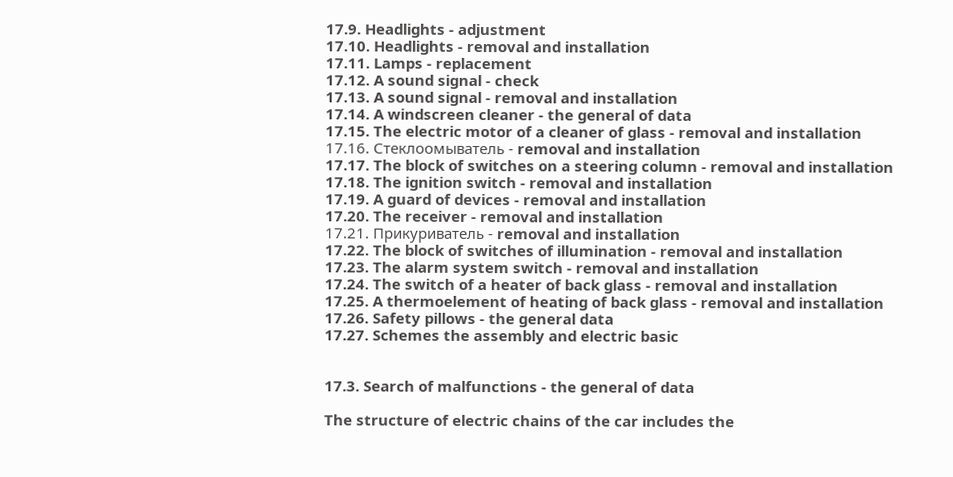17.9. Headlights - adjustment
17.10. Headlights - removal and installation
17.11. Lamps - replacement
17.12. A sound signal - check
17.13. A sound signal - removal and installation
17.14. A windscreen cleaner - the general of data
17.15. The electric motor of a cleaner of glass - removal and installation
17.16. Стеклоомыватель - removal and installation
17.17. The block of switches on a steering column - removal and installation
17.18. The ignition switch - removal and installation
17.19. A guard of devices - removal and installation
17.20. The receiver - removal and installation
17.21. Прикуриватель - removal and installation
17.22. The block of switches of illumination - removal and installation
17.23. The alarm system switch - removal and installation
17.24. The switch of a heater of back glass - removal and installation
17.25. A thermoelement of heating of back glass - removal and installation
17.26. Safety pillows - the general data
17.27. Schemes the assembly and electric basic


17.3. Search of malfunctions - the general of data

The structure of electric chains of the car includes the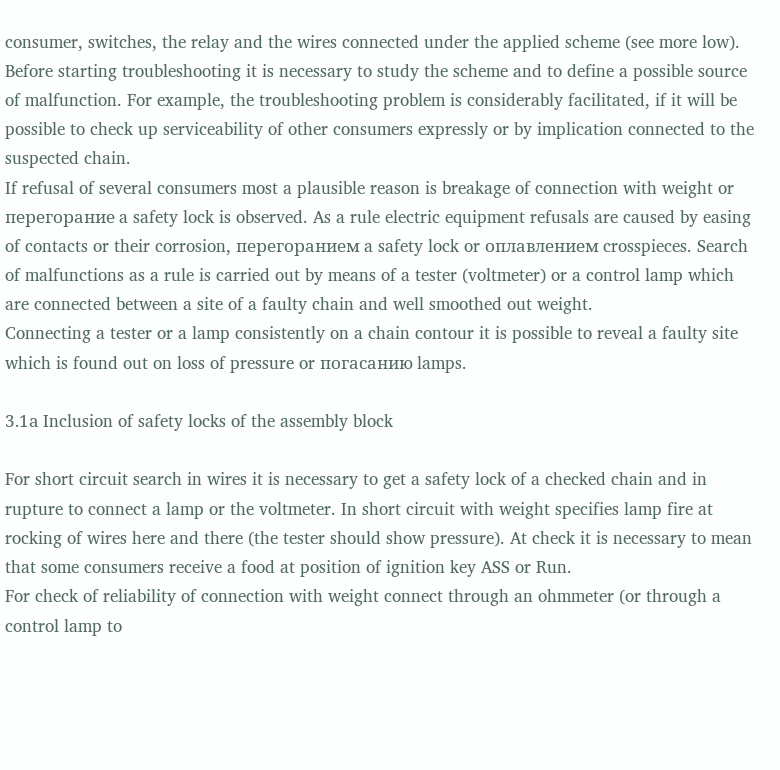consumer, switches, the relay and the wires connected under the applied scheme (see more low). Before starting troubleshooting it is necessary to study the scheme and to define a possible source of malfunction. For example, the troubleshooting problem is considerably facilitated, if it will be possible to check up serviceability of other consumers expressly or by implication connected to the suspected chain.
If refusal of several consumers most a plausible reason is breakage of connection with weight or перегорание a safety lock is observed. As a rule electric equipment refusals are caused by easing of contacts or their corrosion, перегоранием a safety lock or оплавлением crosspieces. Search of malfunctions as a rule is carried out by means of a tester (voltmeter) or a control lamp which are connected between a site of a faulty chain and well smoothed out weight.
Connecting a tester or a lamp consistently on a chain contour it is possible to reveal a faulty site which is found out on loss of pressure or погасанию lamps.

3.1а Inclusion of safety locks of the assembly block

For short circuit search in wires it is necessary to get a safety lock of a checked chain and in rupture to connect a lamp or the voltmeter. In short circuit with weight specifies lamp fire at rocking of wires here and there (the tester should show pressure). At check it is necessary to mean that some consumers receive a food at position of ignition key ASS or Run.
For check of reliability of connection with weight connect through an ohmmeter (or through a control lamp to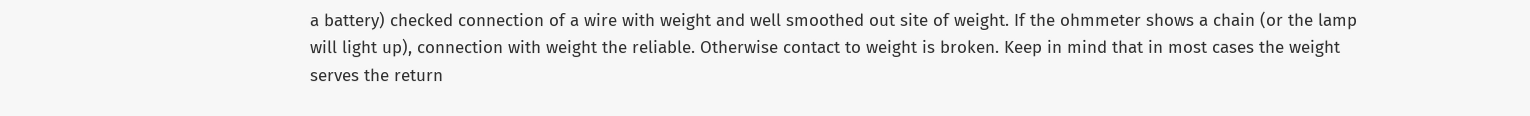a battery) checked connection of a wire with weight and well smoothed out site of weight. If the ohmmeter shows a chain (or the lamp will light up), connection with weight the reliable. Otherwise contact to weight is broken. Keep in mind that in most cases the weight serves the return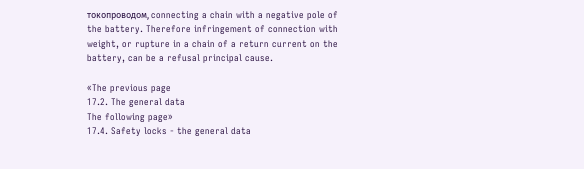токопроводом, connecting a chain with a negative pole of the battery. Therefore infringement of connection with weight, or rupture in a chain of a return current on the battery, can be a refusal principal cause.

«The previous page
17.2. The general data
The following page»
17.4. Safety locks - the general data